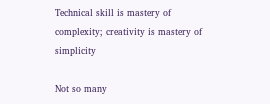Technical skill is mastery of complexity; creativity is mastery of simplicity

Not so many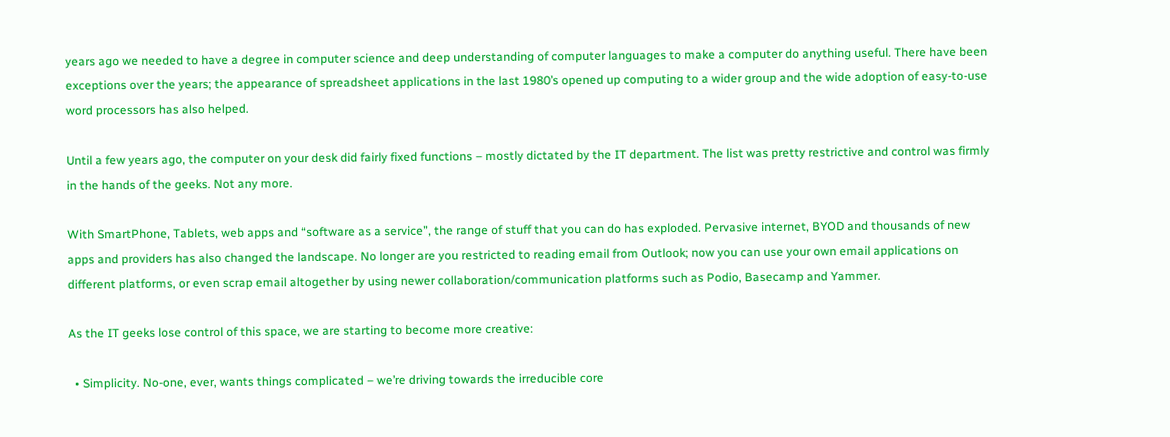years ago we needed to have a degree in computer science and deep understanding of computer languages to make a computer do anything useful. There have been exceptions over the years; the appearance of spreadsheet applications in the last 1980’s opened up computing to a wider group and the wide adoption of easy-to-use word processors has also helped.

Until a few years ago, the computer on your desk did fairly fixed functions – mostly dictated by the IT department. The list was pretty restrictive and control was firmly in the hands of the geeks. Not any more.

With SmartPhone, Tablets, web apps and “software as a service”, the range of stuff that you can do has exploded. Pervasive internet, BYOD and thousands of new apps and providers has also changed the landscape. No longer are you restricted to reading email from Outlook; now you can use your own email applications on different platforms, or even scrap email altogether by using newer collaboration/communication platforms such as Podio, Basecamp and Yammer.

As the IT geeks lose control of this space, we are starting to become more creative:

  • Simplicity. No-one, ever, wants things complicated – we’re driving towards the irreducible core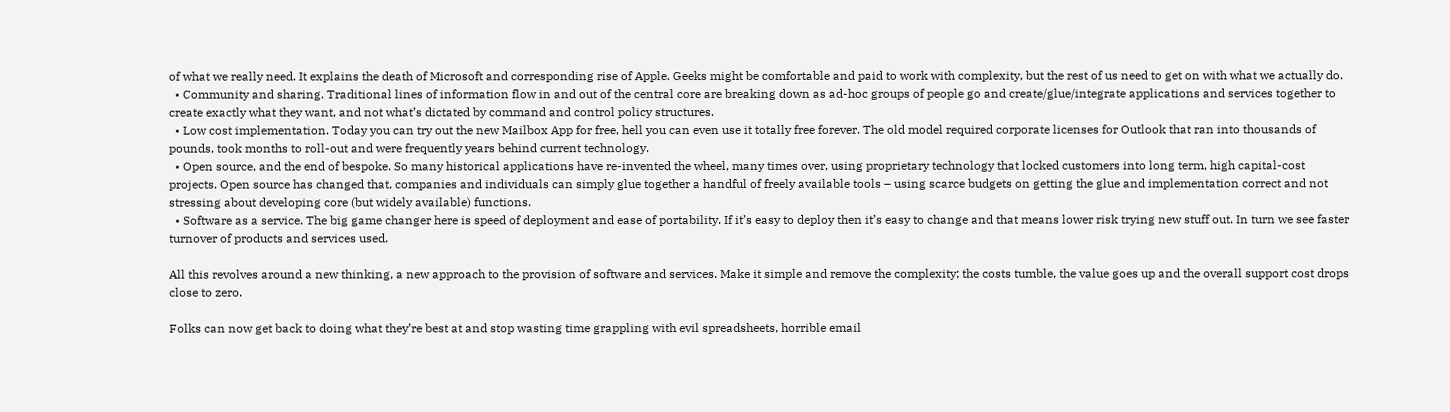of what we really need. It explains the death of Microsoft and corresponding rise of Apple. Geeks might be comfortable and paid to work with complexity, but the rest of us need to get on with what we actually do.
  • Community and sharing. Traditional lines of information flow in and out of the central core are breaking down as ad-hoc groups of people go and create/glue/integrate applications and services together to create exactly what they want, and not what’s dictated by command and control policy structures.
  • Low cost implementation. Today you can try out the new Mailbox App for free, hell you can even use it totally free forever. The old model required corporate licenses for Outlook that ran into thousands of pounds, took months to roll-out and were frequently years behind current technology.
  • Open source, and the end of bespoke. So many historical applications have re-invented the wheel, many times over, using proprietary technology that locked customers into long term, high capital-cost projects. Open source has changed that, companies and individuals can simply glue together a handful of freely available tools – using scarce budgets on getting the glue and implementation correct and not stressing about developing core (but widely available) functions.
  • Software as a service. The big game changer here is speed of deployment and ease of portability. If it’s easy to deploy then it’s easy to change and that means lower risk trying new stuff out. In turn we see faster turnover of products and services used.

All this revolves around a new thinking, a new approach to the provision of software and services. Make it simple and remove the complexity; the costs tumble, the value goes up and the overall support cost drops close to zero.

Folks can now get back to doing what they’re best at and stop wasting time grappling with evil spreadsheets, horrible email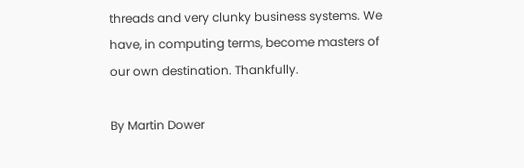threads and very clunky business systems. We have, in computing terms, become masters of our own destination. Thankfully.

By Martin Dower